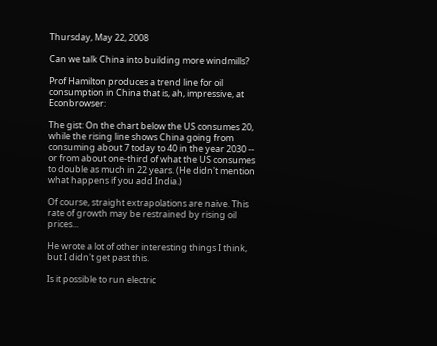Thursday, May 22, 2008

Can we talk China into building more windmills?

Prof Hamilton produces a trend line for oil consumption in China that is, ah, impressive, at Econbrowser:

The gist: On the chart below the US consumes 20, while the rising line shows China going from consuming about 7 today to 40 in the year 2030 -- or from about one-third of what the US consumes to double as much in 22 years. (He didn't mention what happens if you add India.)

Of course, straight extrapolations are naive. This rate of growth may be restrained by rising oil prices...

He wrote a lot of other interesting things I think, but I didn't get past this.

Is it possible to run electric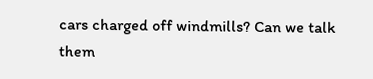cars charged off windmills? Can we talk them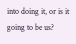into doing it, or is it going to be us?